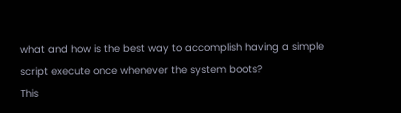what and how is the best way to accomplish having a simple script execute once whenever the system boots?
This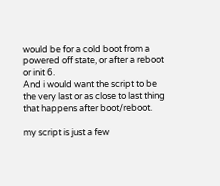would be for a cold boot from a powered off state, or after a reboot or init 6.
And i would want the script to be the very last or as close to last thing that happens after boot/reboot.

my script is just a few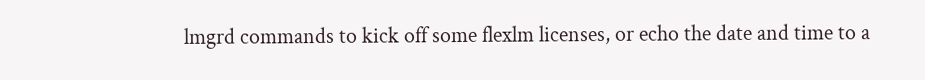lmgrd commands to kick off some flexlm licenses, or echo the date and time to a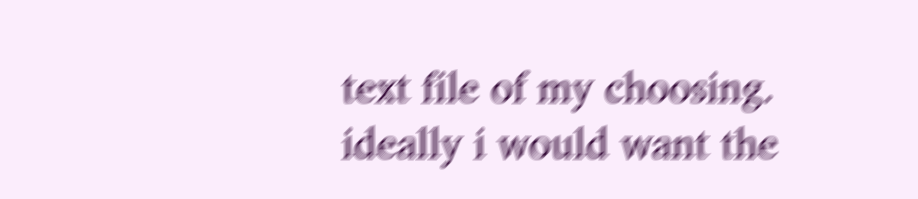text file of my choosing.
ideally i would want the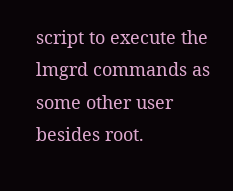script to execute the lmgrd commands as some other user besides root.